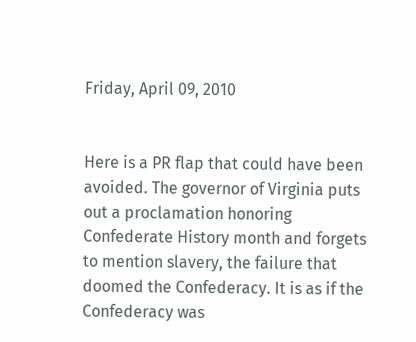Friday, April 09, 2010


Here is a PR flap that could have been avoided. The governor of Virginia puts out a proclamation honoring Confederate History month and forgets to mention slavery, the failure that doomed the Confederacy. It is as if the Confederacy was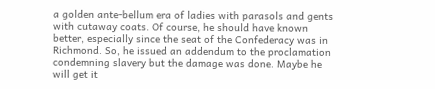a golden ante-bellum era of ladies with parasols and gents with cutaway coats. Of course, he should have known better, especially since the seat of the Confederacy was in Richmond. So, he issued an addendum to the proclamation condemning slavery but the damage was done. Maybe he will get it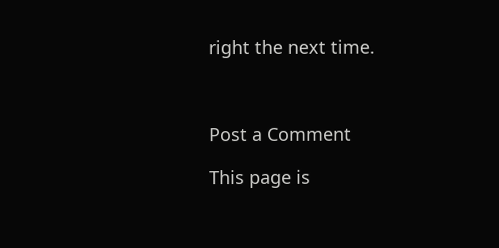right the next time.



Post a Comment

This page is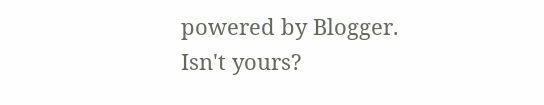powered by Blogger. Isn't yours?